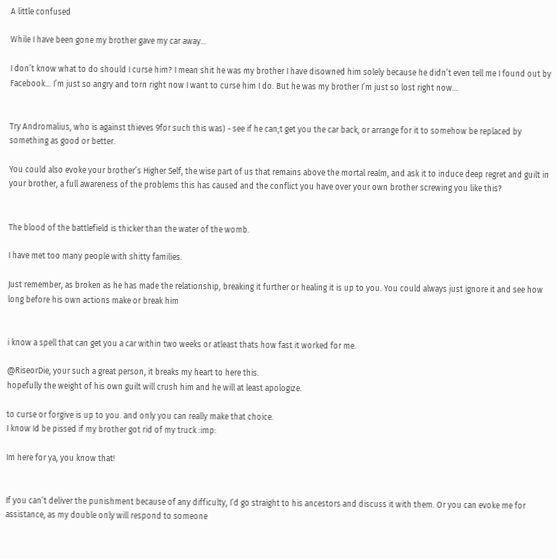A little confused

While I have been gone my brother gave my car away…

I don’t know what to do should I curse him? I mean shit he was my brother I have disowned him solely because he didn’t even tell me I found out by Facebook… I’m just so angry and torn right now I want to curse him I do. But he was my brother I’m just so lost right now…


Try Andromalius, who is against thieves 9for such this was) - see if he can;t get you the car back, or arrange for it to somehow be replaced by something as good or better.

You could also evoke your brother’s Higher Self, the wise part of us that remains above the mortal realm, and ask it to induce deep regret and guilt in your brother, a full awareness of the problems this has caused and the conflict you have over your own brother screwing you like this?


The blood of the battlefield is thicker than the water of the womb.

I have met too many people with shitty families.

Just remember, as broken as he has made the relationship, breaking it further or healing it is up to you. You could always just ignore it and see how long before his own actions make or break him


i know a spell that can get you a car within two weeks or atleast thats how fast it worked for me.

@RiseorDie, your such a great person, it breaks my heart to here this.
hopefully the weight of his own guilt will crush him and he will at least apologize.

to curse or forgive is up to you. and only you can really make that choice.
I know Id be pissed if my brother got rid of my truck :imp:

Im here for ya, you know that!


If you can’t deliver the punishment because of any difficulty, I’d go straight to his ancestors and discuss it with them. Or you can evoke me for assistance, as my double only will respond to someone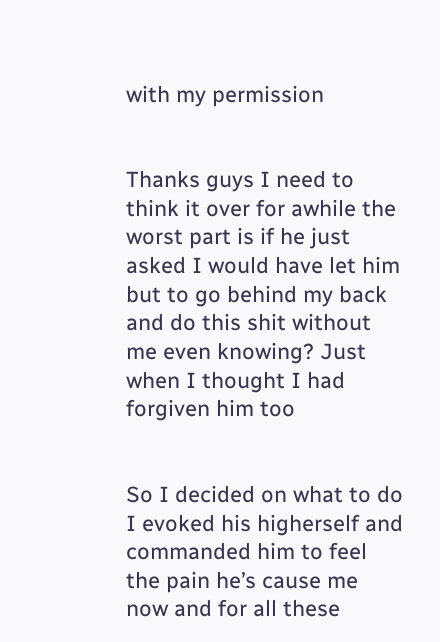with my permission


Thanks guys I need to think it over for awhile the worst part is if he just asked I would have let him but to go behind my back and do this shit without me even knowing? Just when I thought I had forgiven him too


So I decided on what to do I evoked his higherself and commanded him to feel the pain he’s cause me now and for all these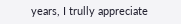years, I trully appreciate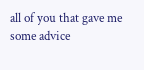all of you that gave me some advice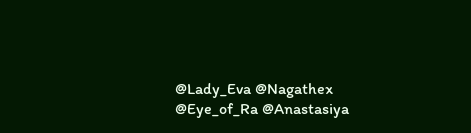@Lady_Eva @Nagathex @Eye_of_Ra @Anastasiya